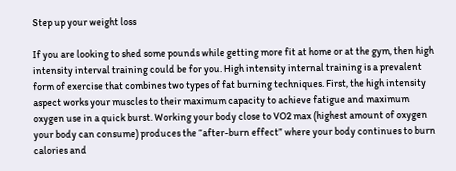Step up your weight loss

If you are looking to shed some pounds while getting more fit at home or at the gym, then high intensity interval training could be for you. High intensity internal training is a prevalent form of exercise that combines two types of fat burning techniques. First, the high intensity aspect works your muscles to their maximum capacity to achieve fatigue and maximum oxygen use in a quick burst. Working your body close to VO2 max (highest amount of oxygen your body can consume) produces the “after-burn effect” where your body continues to burn calories and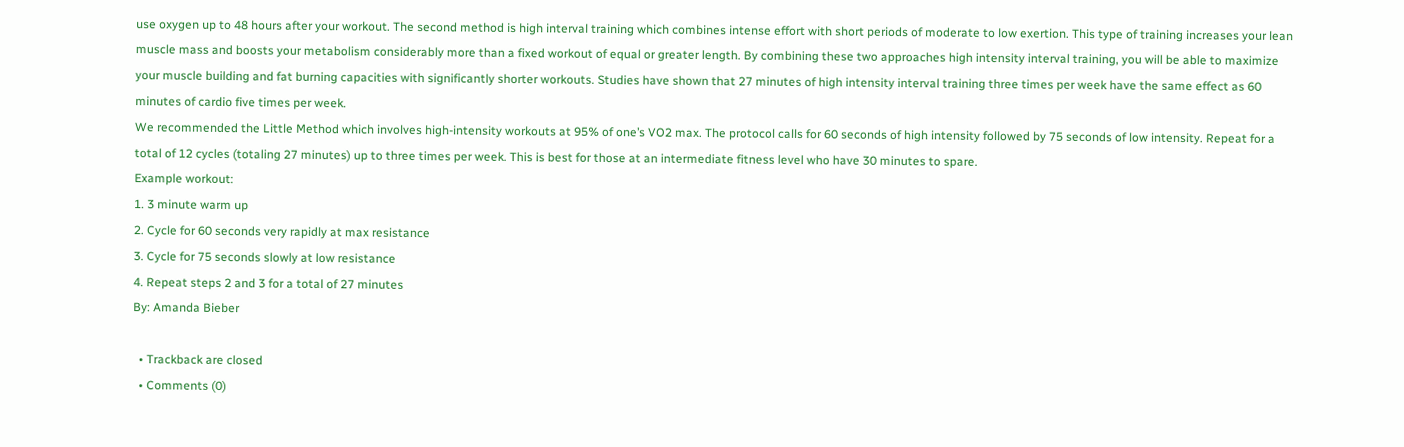use oxygen up to 48 hours after your workout. The second method is high interval training which combines intense effort with short periods of moderate to low exertion. This type of training increases your lean muscle mass and boosts your metabolism considerably more than a fixed workout of equal or greater length. By combining these two approaches high intensity interval training, you will be able to maximize your muscle building and fat burning capacities with significantly shorter workouts. Studies have shown that 27 minutes of high intensity interval training three times per week have the same effect as 60 minutes of cardio five times per week.
We recommended the Little Method which involves high-intensity workouts at 95% of one’s VO2 max. The protocol calls for 60 seconds of high intensity followed by 75 seconds of low intensity. Repeat for a total of 12 cycles (totaling 27 minutes) up to three times per week. This is best for those at an intermediate fitness level who have 30 minutes to spare.
Example workout:
1. 3 minute warm up
2. Cycle for 60 seconds very rapidly at max resistance
3. Cycle for 75 seconds slowly at low resistance
4. Repeat steps 2 and 3 for a total of 27 minutes
By: Amanda Bieber

  • Trackback are closed
  • Comments (0)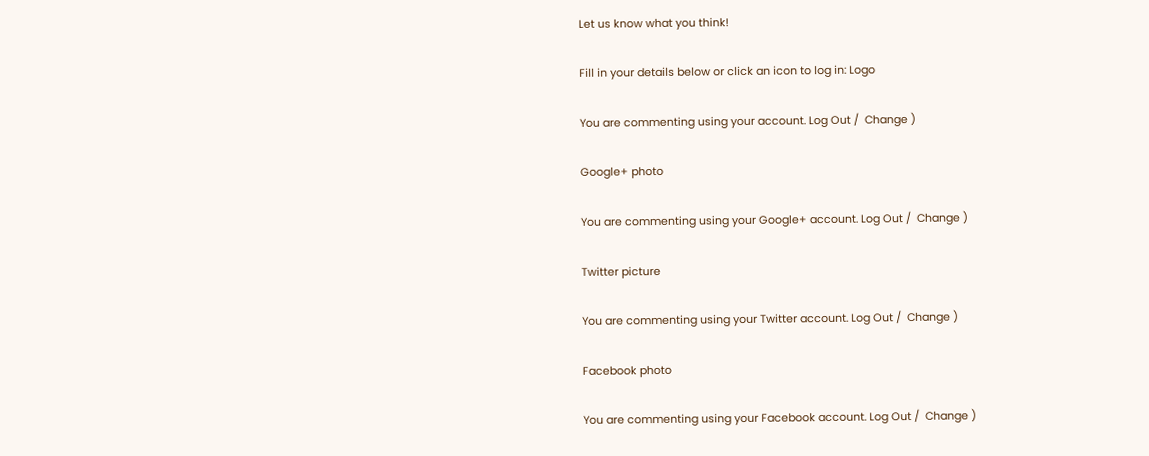Let us know what you think!

Fill in your details below or click an icon to log in: Logo

You are commenting using your account. Log Out /  Change )

Google+ photo

You are commenting using your Google+ account. Log Out /  Change )

Twitter picture

You are commenting using your Twitter account. Log Out /  Change )

Facebook photo

You are commenting using your Facebook account. Log Out /  Change )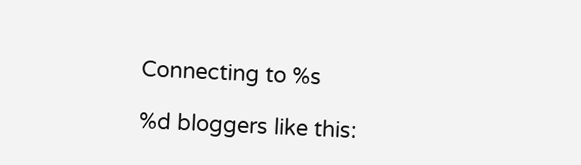Connecting to %s

%d bloggers like this: